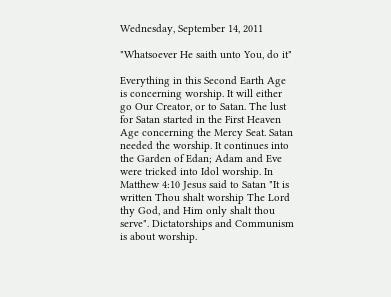Wednesday, September 14, 2011

"Whatsoever He saith unto You, do it"

Everything in this Second Earth Age is concerning worship. It will either go Our Creator, or to Satan. The lust for Satan started in the First Heaven Age concerning the Mercy Seat. Satan needed the worship. It continues into the Garden of Edan; Adam and Eve were tricked into Idol worship. In Matthew 4:10 Jesus said to Satan "It is written Thou shalt worship The Lord thy God, and Him only shalt thou serve". Dictatorships and Communism is about worship.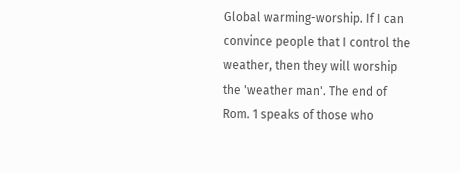Global warming-worship. If I can convince people that I control the weather, then they will worship the 'weather man'. The end of Rom. 1 speaks of those who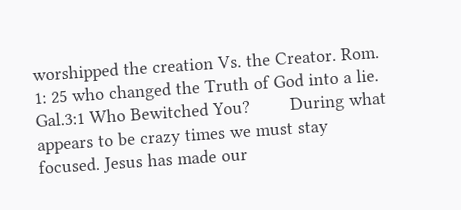worshipped the creation Vs. the Creator. Rom. 1: 25 who changed the Truth of God into a lie.  Gal.3:1 Who Bewitched You?        During what appears to be crazy times we must stay focused. Jesus has made our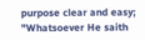purpose clear and easy; "Whatsoever He saith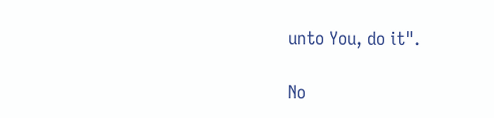unto You, do it".

No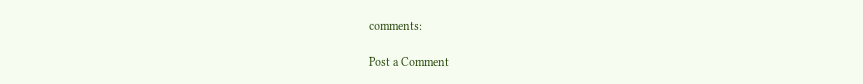comments:

Post a Comment